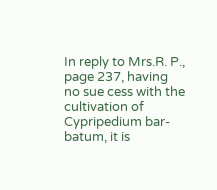In reply to Mrs.R. P., page 237, having no sue cess with the cultivation of Cypripedium bar-batum, it is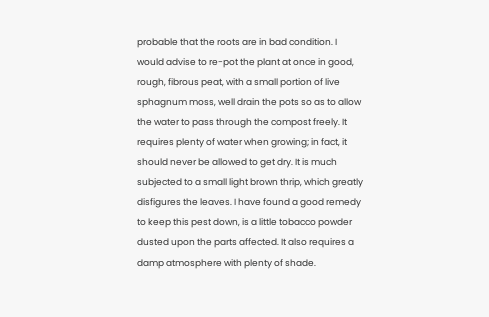probable that the roots are in bad condition. I would advise to re-pot the plant at once in good, rough, fibrous peat, with a small portion of live sphagnum moss, well drain the pots so as to allow the water to pass through the compost freely. It requires plenty of water when growing; in fact, it should never be allowed to get dry. It is much subjected to a small light brown thrip, which greatly disfigures the leaves. I have found a good remedy to keep this pest down, is a little tobacco powder dusted upon the parts affected. It also requires a damp atmosphere with plenty of shade.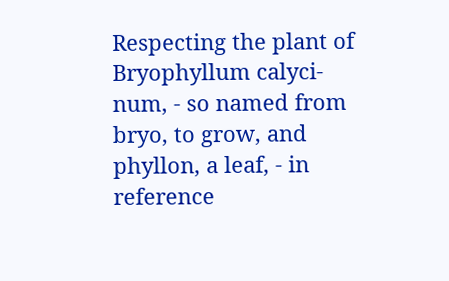Respecting the plant of Bryophyllum calyci-num, - so named from bryo, to grow, and phyllon, a leaf, - in reference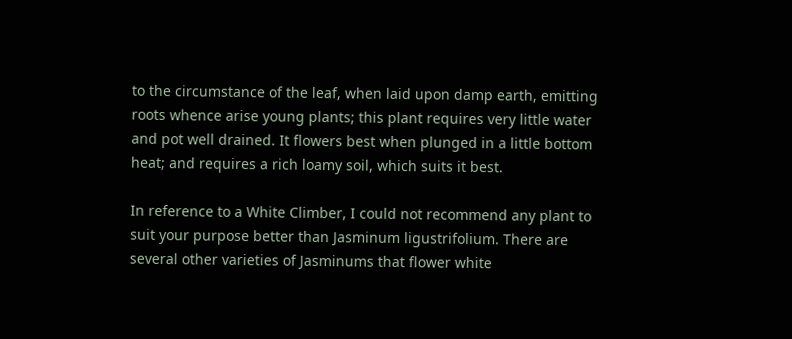to the circumstance of the leaf, when laid upon damp earth, emitting roots whence arise young plants; this plant requires very little water and pot well drained. It flowers best when plunged in a little bottom heat; and requires a rich loamy soil, which suits it best.

In reference to a White Climber, I could not recommend any plant to suit your purpose better than Jasminum ligustrifolium. There are several other varieties of Jasminums that flower white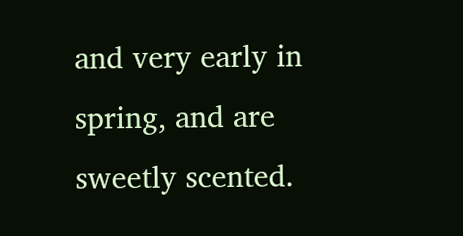and very early in spring, and are sweetly scented.